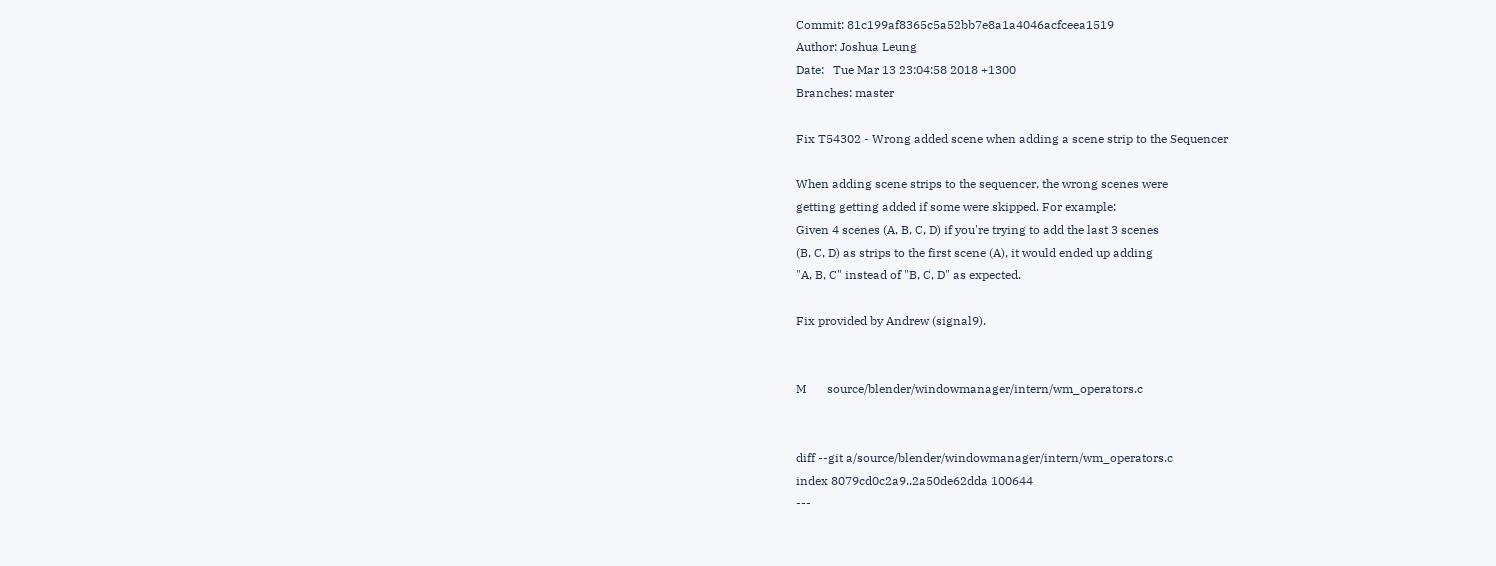Commit: 81c199af8365c5a52bb7e8a1a4046acfceea1519
Author: Joshua Leung
Date:   Tue Mar 13 23:04:58 2018 +1300
Branches: master

Fix T54302 - Wrong added scene when adding a scene strip to the Sequencer

When adding scene strips to the sequencer, the wrong scenes were
getting getting added if some were skipped. For example:
Given 4 scenes (A, B, C, D) if you're trying to add the last 3 scenes
(B, C, D) as strips to the first scene (A), it would ended up adding
"A, B, C" instead of "B, C, D" as expected.

Fix provided by Andrew (signal9).


M       source/blender/windowmanager/intern/wm_operators.c


diff --git a/source/blender/windowmanager/intern/wm_operators.c
index 8079cd0c2a9..2a50de62dda 100644
---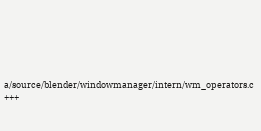a/source/blender/windowmanager/intern/wm_operators.c
+++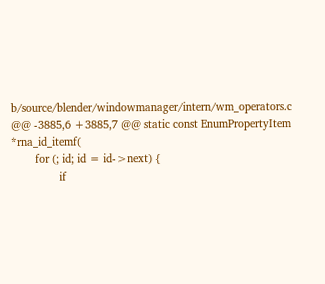b/source/blender/windowmanager/intern/wm_operators.c
@@ -3885,6 +3885,7 @@ static const EnumPropertyItem *rna_id_itemf(
        for (; id; id = id->next) {
                if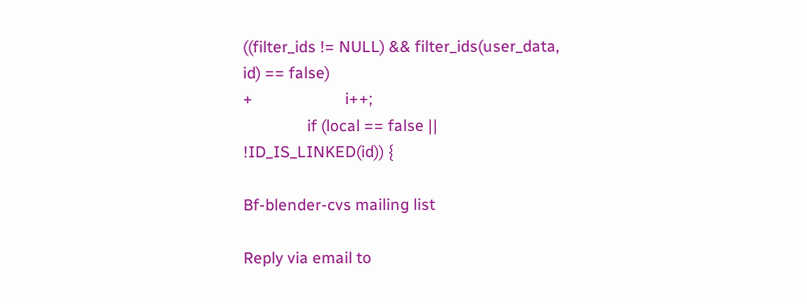((filter_ids != NULL) && filter_ids(user_data, id) == false)
+                       i++;
                if (local == false || !ID_IS_LINKED(id)) {

Bf-blender-cvs mailing list

Reply via email to